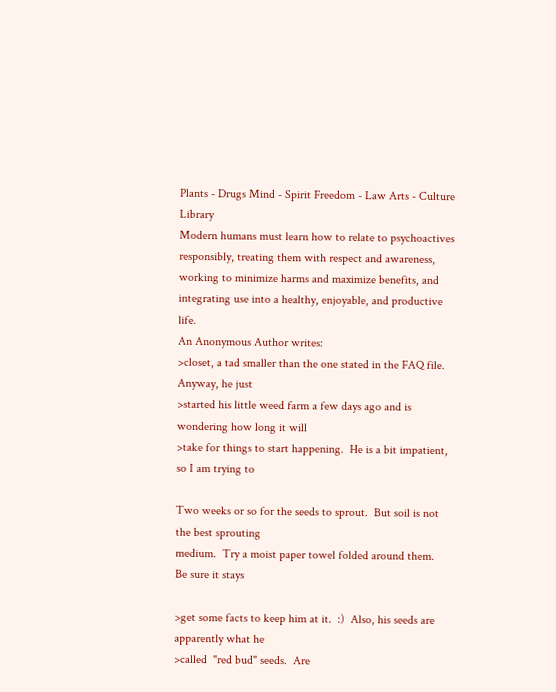Plants - Drugs Mind - Spirit Freedom - Law Arts - Culture Library
Modern humans must learn how to relate to psychoactives
responsibly, treating them with respect and awareness,
working to minimize harms and maximize benefits, and
integrating use into a healthy, enjoyable, and productive life.
An Anonymous Author writes:
>closet, a tad smaller than the one stated in the FAQ file.  Anyway, he just
>started his little weed farm a few days ago and is wondering how long it will
>take for things to start happening.  He is a bit impatient, so I am trying to

Two weeks or so for the seeds to sprout.  But soil is not the best sprouting
medium.  Try a moist paper towel folded around them.  Be sure it stays

>get some facts to keep him at it.  :)  Also, his seeds are apparently what he
>called  "red bud" seeds.  Are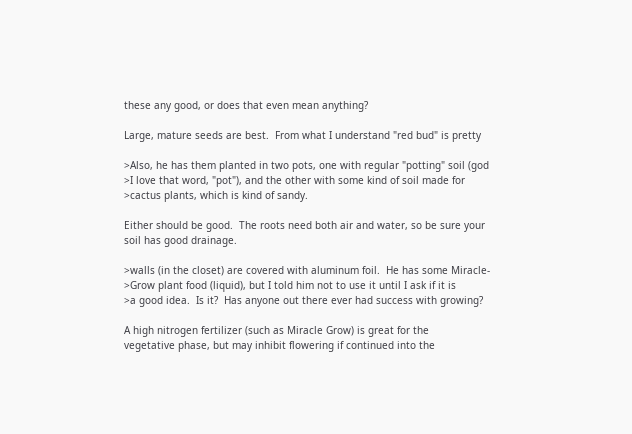these any good, or does that even mean anything?

Large, mature seeds are best.  From what I understand "red bud" is pretty

>Also, he has them planted in two pots, one with regular "potting" soil (god
>I love that word, "pot"), and the other with some kind of soil made for
>cactus plants, which is kind of sandy.

Either should be good.  The roots need both air and water, so be sure your
soil has good drainage.

>walls (in the closet) are covered with aluminum foil.  He has some Miracle-
>Grow plant food (liquid), but I told him not to use it until I ask if it is
>a good idea.  Is it?  Has anyone out there ever had success with growing?

A high nitrogen fertilizer (such as Miracle Grow) is great for the
vegetative phase, but may inhibit flowering if continued into the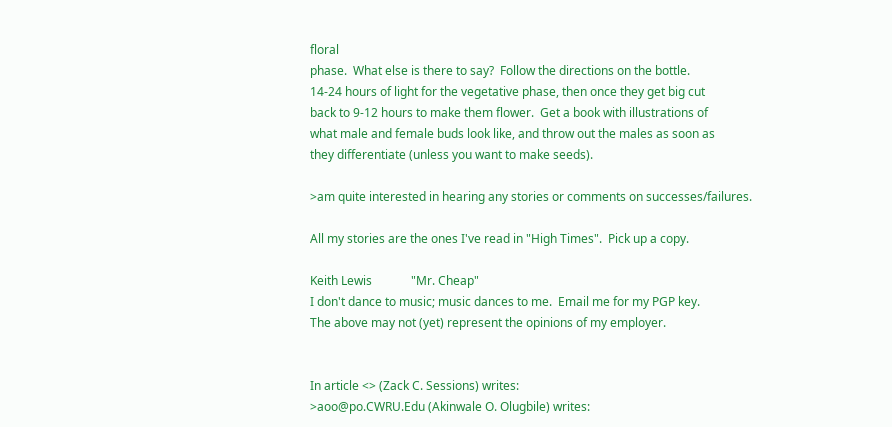floral
phase.  What else is there to say?  Follow the directions on the bottle.
14-24 hours of light for the vegetative phase, then once they get big cut
back to 9-12 hours to make them flower.  Get a book with illustrations of
what male and female buds look like, and throw out the males as soon as
they differentiate (unless you want to make seeds).

>am quite interested in hearing any stories or comments on successes/failures.

All my stories are the ones I've read in "High Times".  Pick up a copy.

Keith Lewis             "Mr. Cheap"
I don't dance to music; music dances to me.  Email me for my PGP key.
The above may not (yet) represent the opinions of my employer.


In article <> (Zack C. Sessions) writes:
>aoo@po.CWRU.Edu (Akinwale O. Olugbile) writes: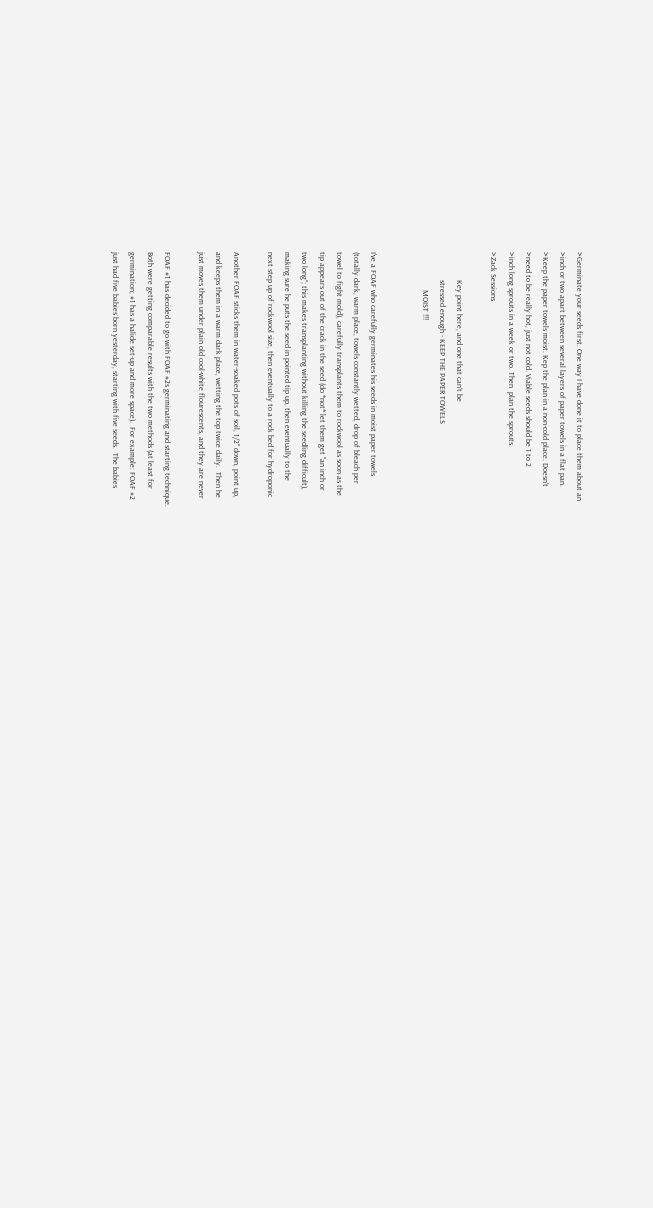>Germinate your seeds first. One way I have done it to place them about an
>inch or two apart between several layers of paper towels in a flat pan.
>Keep the paper towels moist. Kep the plan in a non-cold place. Doesn't
>need to be really hot, just not cold. Viable seeds should be 1 to 2
>inch long sprouts in a week or two. Then  plan the sprouts.
>Zack Sessions

              Key point here, and one that can't be
              stressed enough - KEEP THE PAPER TOWELS
                   MOIST !!!


I've a FOAF who carefully germinates his seeds in moist paper towels
(totally dark, warm place, towels constantly wetted, drop of bleach per
towel to fight mold), carefully transplants them to rockwool as soon as the
tip appears out of the crack in the seed (do *not* let them get "an inch or
two long"; this makes transplanting without killing the seedling difficult),
making sure he puts the seed in pointed tip up, then eventually to the
next step up of rockwool size, then eventually to a rock bed for hydroponic

Another FOAF sticks them in water-soaked pots of soil, 1/2" down, point up,
and keeps them in a warm dark place, wetting the top twice daily.  Then he
just moves them under plain old cool-white flourescents, and they are never

FOAF #1 has decided to go with FOAF #2s germinating and starting technique.
Both were getting comparable results with the two methods (at least for
germination; #1 has a halide set-up and more space).  For example: FOAF #2
just had five babies born yesterday, starting with five seeds.  The babies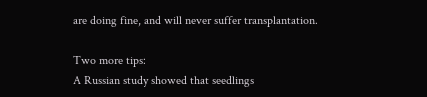are doing fine, and will never suffer transplantation.

Two more tips:
A Russian study showed that seedlings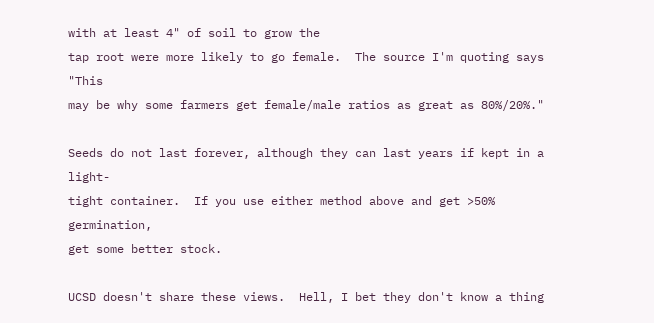with at least 4" of soil to grow the
tap root were more likely to go female.  The source I'm quoting says "This
may be why some farmers get female/male ratios as great as 80%/20%."

Seeds do not last forever, although they can last years if kept in a light-
tight container.  If you use either method above and get >50% germination,
get some better stock.

UCSD doesn't share these views.  Hell, I bet they don't know a thing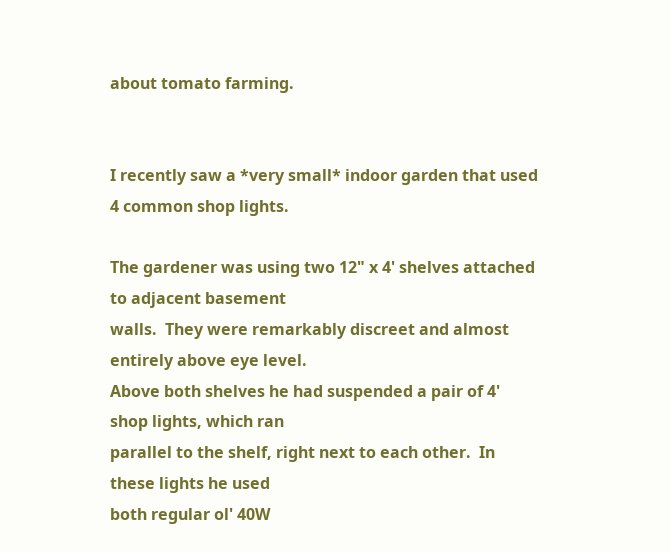about tomato farming.


I recently saw a *very small* indoor garden that used 4 common shop lights.

The gardener was using two 12" x 4' shelves attached to adjacent basement
walls.  They were remarkably discreet and almost entirely above eye level.
Above both shelves he had suspended a pair of 4' shop lights, which ran
parallel to the shelf, right next to each other.  In these lights he used
both regular ol' 40W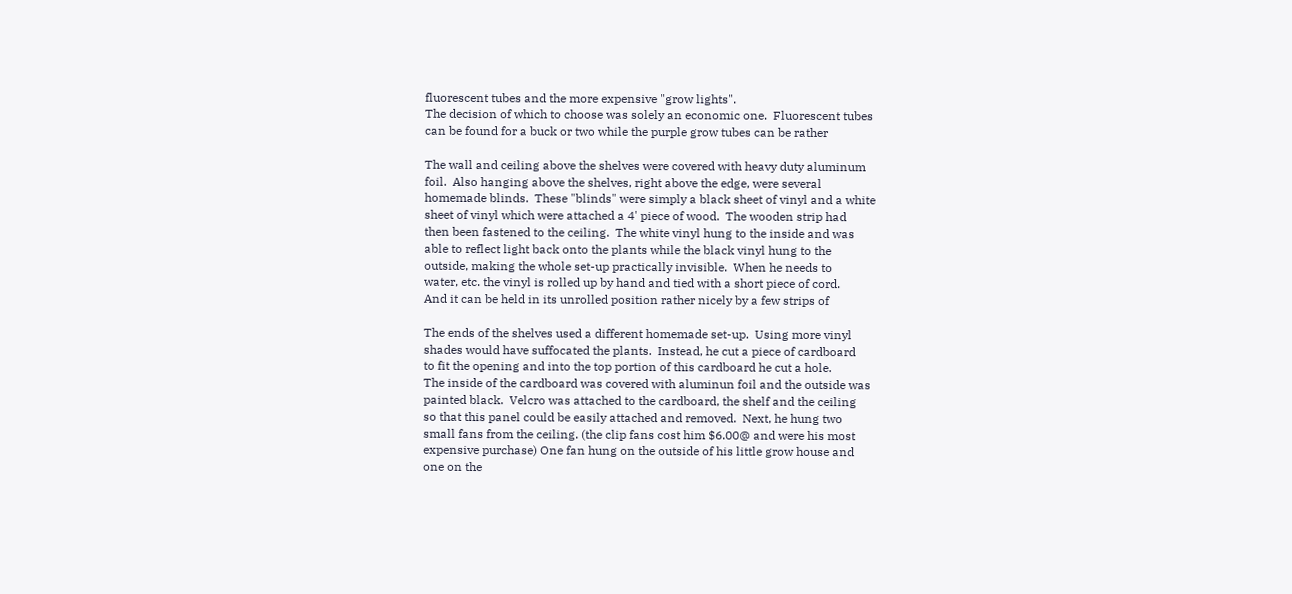fluorescent tubes and the more expensive "grow lights".
The decision of which to choose was solely an economic one.  Fluorescent tubes
can be found for a buck or two while the purple grow tubes can be rather

The wall and ceiling above the shelves were covered with heavy duty aluminum
foil.  Also hanging above the shelves, right above the edge, were several
homemade blinds.  These "blinds" were simply a black sheet of vinyl and a white
sheet of vinyl which were attached a 4' piece of wood.  The wooden strip had
then been fastened to the ceiling.  The white vinyl hung to the inside and was
able to reflect light back onto the plants while the black vinyl hung to the
outside, making the whole set-up practically invisible.  When he needs to
water, etc. the vinyl is rolled up by hand and tied with a short piece of cord.
And it can be held in its unrolled position rather nicely by a few strips of

The ends of the shelves used a different homemade set-up.  Using more vinyl
shades would have suffocated the plants.  Instead, he cut a piece of cardboard
to fit the opening and into the top portion of this cardboard he cut a hole.
The inside of the cardboard was covered with aluminun foil and the outside was
painted black.  Velcro was attached to the cardboard, the shelf and the ceiling
so that this panel could be easily attached and removed.  Next, he hung two
small fans from the ceiling. (the clip fans cost him $6.00@ and were his most
expensive purchase) One fan hung on the outside of his little grow house and
one on the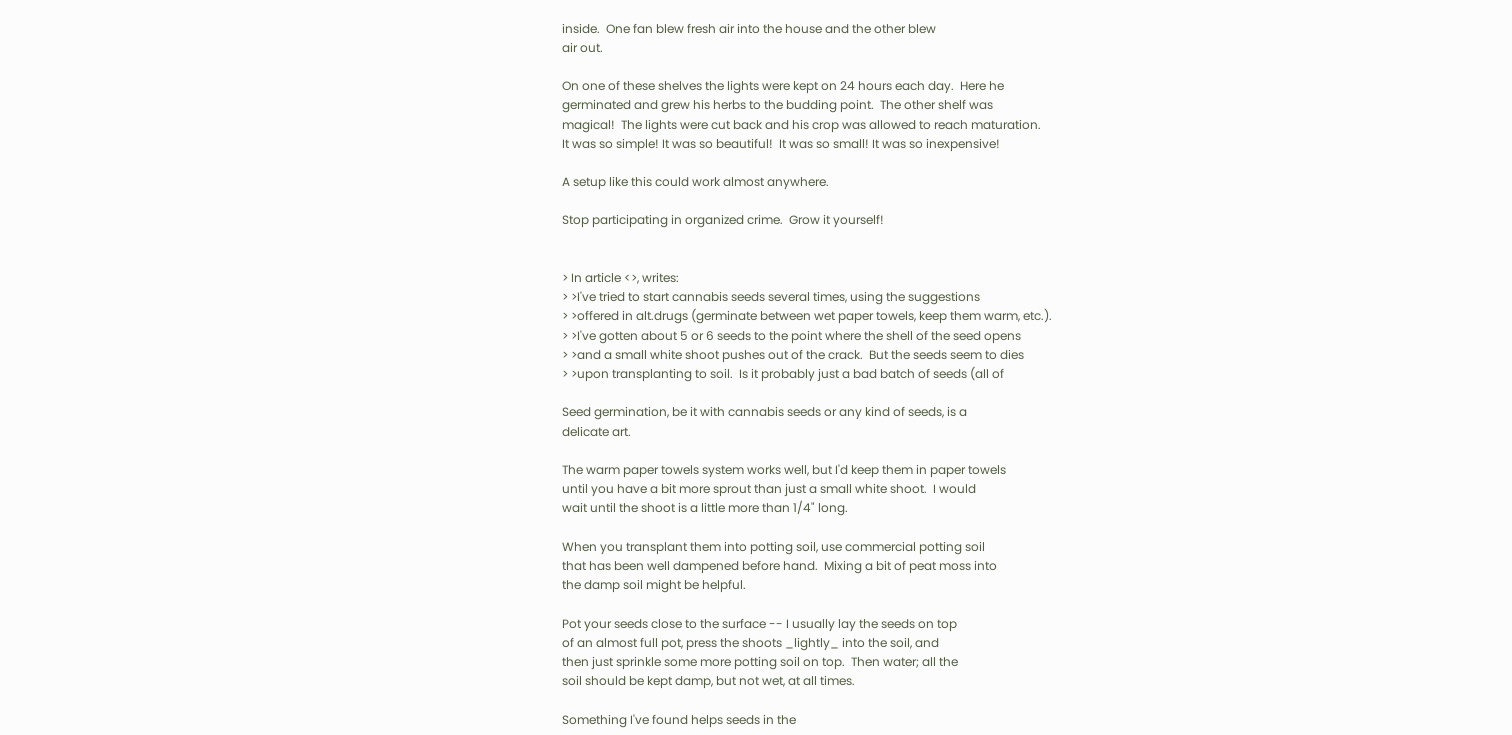inside.  One fan blew fresh air into the house and the other blew
air out.

On one of these shelves the lights were kept on 24 hours each day.  Here he
germinated and grew his herbs to the budding point.  The other shelf was
magical!  The lights were cut back and his crop was allowed to reach maturation.
It was so simple! It was so beautiful!  It was so small! It was so inexpensive!

A setup like this could work almost anywhere.

Stop participating in organized crime.  Grow it yourself!


> In article <>, writes:
> >I've tried to start cannabis seeds several times, using the suggestions
> >offered in alt.drugs (germinate between wet paper towels, keep them warm, etc.).
> >I've gotten about 5 or 6 seeds to the point where the shell of the seed opens
> >and a small white shoot pushes out of the crack.  But the seeds seem to dies
> >upon transplanting to soil.  Is it probably just a bad batch of seeds (all of

Seed germination, be it with cannabis seeds or any kind of seeds, is a
delicate art.

The warm paper towels system works well, but I'd keep them in paper towels
until you have a bit more sprout than just a small white shoot.  I would
wait until the shoot is a little more than 1/4" long.

When you transplant them into potting soil, use commercial potting soil
that has been well dampened before hand.  Mixing a bit of peat moss into
the damp soil might be helpful.

Pot your seeds close to the surface -- I usually lay the seeds on top
of an almost full pot, press the shoots _lightly_ into the soil, and
then just sprinkle some more potting soil on top.  Then water; all the
soil should be kept damp, but not wet, at all times.

Something I've found helps seeds in the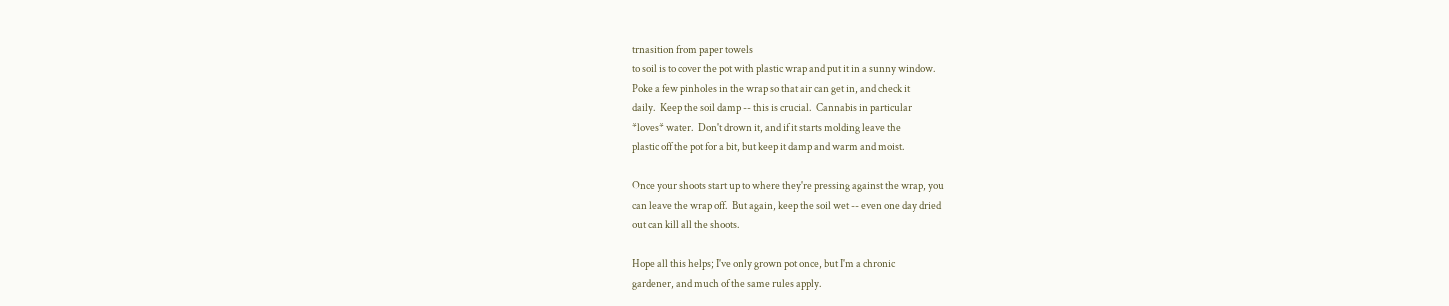trnasition from paper towels
to soil is to cover the pot with plastic wrap and put it in a sunny window.
Poke a few pinholes in the wrap so that air can get in, and check it
daily.  Keep the soil damp -- this is crucial.  Cannabis in particular
*loves* water.  Don't drown it, and if it starts molding leave the
plastic off the pot for a bit, but keep it damp and warm and moist.

Once your shoots start up to where they're pressing against the wrap, you
can leave the wrap off.  But again, keep the soil wet -- even one day dried
out can kill all the shoots.

Hope all this helps; I've only grown pot once, but I'm a chronic
gardener, and much of the same rules apply.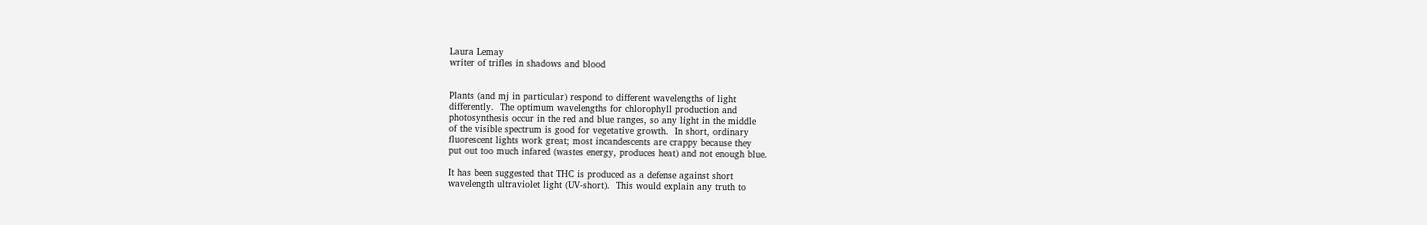Laura Lemay
writer of trifles in shadows and blood


Plants (and mj in particular) respond to different wavelengths of light
differently.  The optimum wavelengths for chlorophyll production and
photosynthesis occur in the red and blue ranges, so any light in the middle
of the visible spectrum is good for vegetative growth.  In short, ordinary
fluorescent lights work great; most incandescents are crappy because they
put out too much infared (wastes energy, produces heat) and not enough blue.

It has been suggested that THC is produced as a defense against short
wavelength ultraviolet light (UV-short).  This would explain any truth to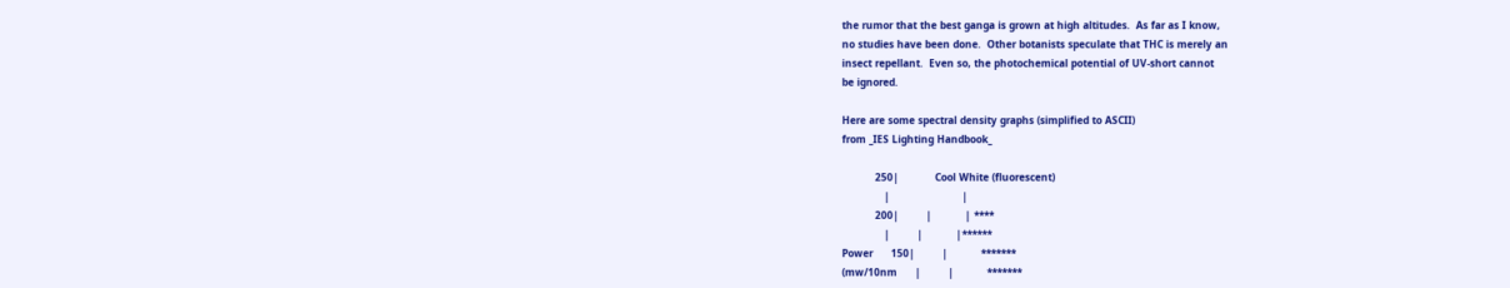the rumor that the best ganga is grown at high altitudes.  As far as I know,
no studies have been done.  Other botanists speculate that THC is merely an
insect repellant.  Even so, the photochemical potential of UV-short cannot
be ignored.

Here are some spectral density graphs (simplified to ASCII)
from _IES Lighting Handbook_

           250|            Cool White (fluorescent)
              |                        |
           200|         |           | ****
              |         |           |******
Power      150|         |           *******
(mw/10nm      |         |           *******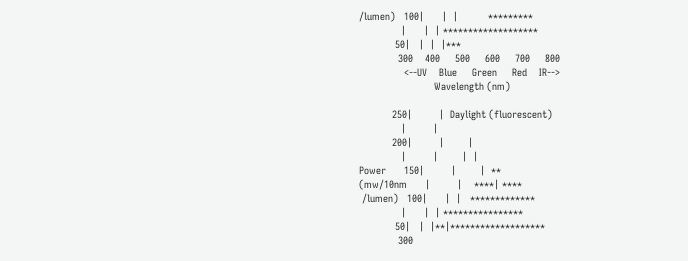/lumen)   100|      |  |          *********
              |      |  | *******************
            50|   |  |  |***
             300    400     500     600     700     800
               <--UV    Blue     Green     Red    IR-->
                         Wavelength (nm)

           250|         |  Daylight (fluorescent)
              |         |
           200|         |        |
              |         |        |  |
Power      150|         |        |  **
(mw/10nm      |         |    ****| ****
 /lumen)   100|      |  |   *************
              |      |  | ****************
            50|   |  |**|*******************
             300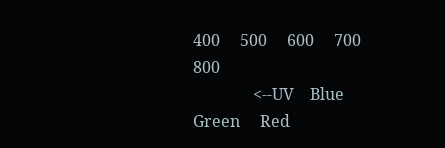400     500     600     700     800
               <--UV    Blue     Green     Red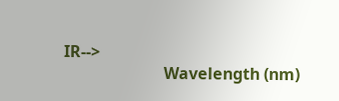IR-->
                         Wavelength (nm)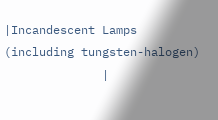|Incandescent Lamps (including tungsten-halogen)
              |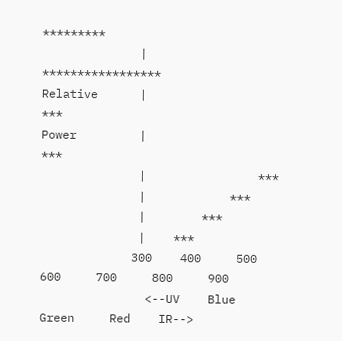*********
              |                              *****************
Relative      |                        ***
Power         |                    ***
              |                ***
              |            ***
              |        ***
              |    ***
             300    400     500     600     700     800     900
               <--UV    Blue     Green     Red    IR-->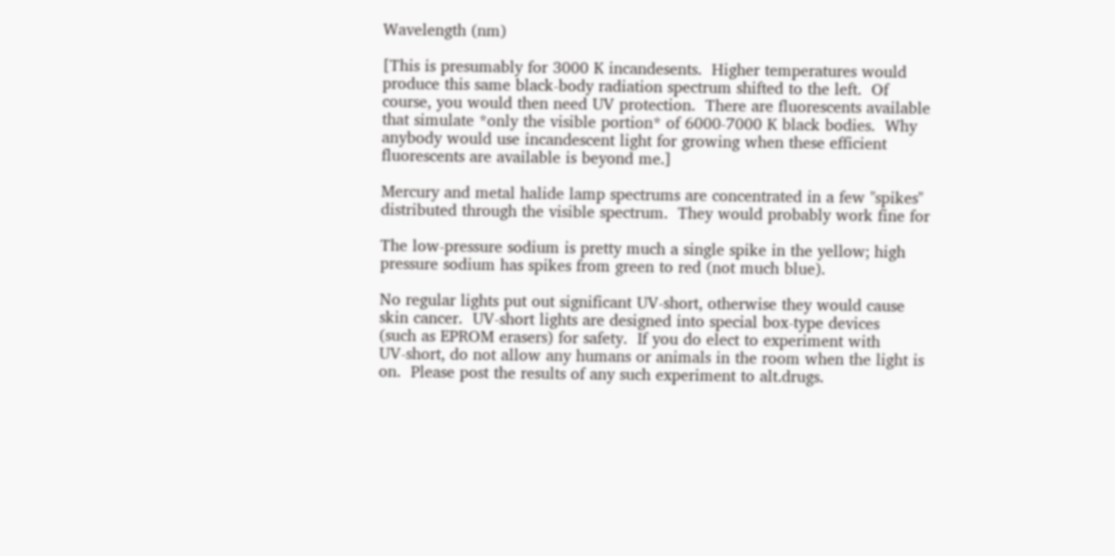Wavelength (nm)

[This is presumably for 3000 K incandesents.  Higher temperatures would
produce this same black-body radiation spectrum shifted to the left.  Of
course, you would then need UV protection.  There are fluorescents available
that simulate *only the visible portion* of 6000-7000 K black bodies.  Why
anybody would use incandescent light for growing when these efficient
fluorescents are available is beyond me.]

Mercury and metal halide lamp spectrums are concentrated in a few "spikes"
distributed through the visible spectrum.  They would probably work fine for

The low-pressure sodium is pretty much a single spike in the yellow; high
pressure sodium has spikes from green to red (not much blue).

No regular lights put out significant UV-short, otherwise they would cause
skin cancer.  UV-short lights are designed into special box-type devices
(such as EPROM erasers) for safety.  If you do elect to experiment with
UV-short, do not allow any humans or animals in the room when the light is
on.  Please post the results of any such experiment to alt.drugs.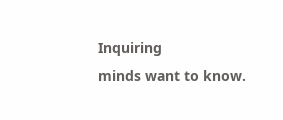Inquiring
minds want to know.